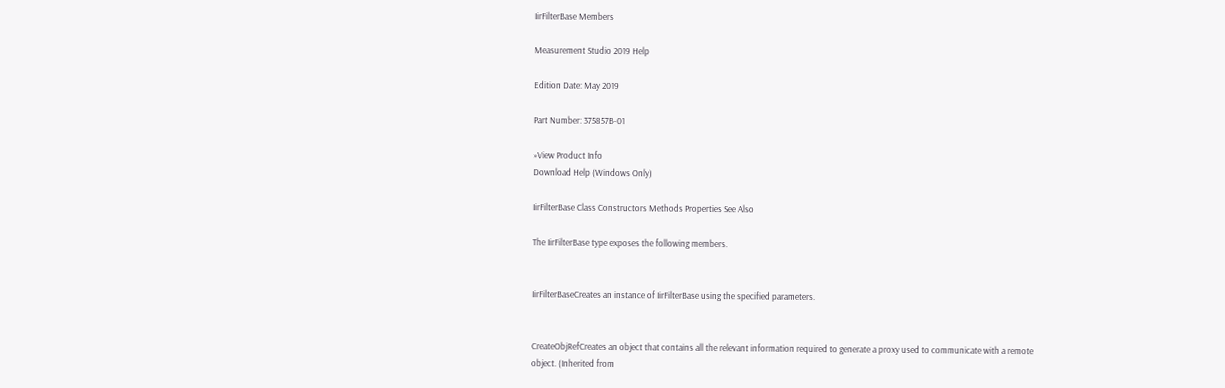IirFilterBase Members

Measurement Studio 2019 Help

Edition Date: May 2019

Part Number: 375857B-01

»View Product Info
Download Help (Windows Only)

IirFilterBase Class Constructors Methods Properties See Also

The IirFilterBase type exposes the following members.


IirFilterBaseCreates an instance of IirFilterBase using the specified parameters.


CreateObjRefCreates an object that contains all the relevant information required to generate a proxy used to communicate with a remote object. (Inherited from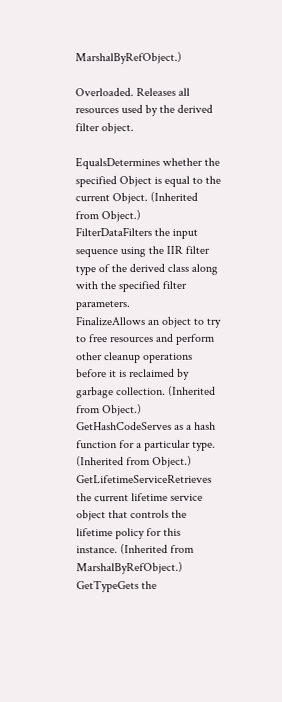MarshalByRefObject.)

Overloaded. Releases all resources used by the derived filter object.

EqualsDetermines whether the specified Object is equal to the current Object. (Inherited from Object.)
FilterDataFilters the input sequence using the IIR filter type of the derived class along with the specified filter parameters.
FinalizeAllows an object to try to free resources and perform other cleanup operations before it is reclaimed by garbage collection. (Inherited from Object.)
GetHashCodeServes as a hash function for a particular type. (Inherited from Object.)
GetLifetimeServiceRetrieves the current lifetime service object that controls the lifetime policy for this instance. (Inherited from MarshalByRefObject.)
GetTypeGets the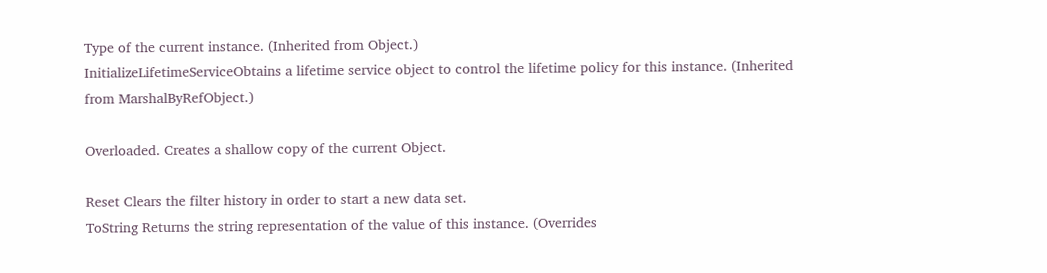Type of the current instance. (Inherited from Object.)
InitializeLifetimeServiceObtains a lifetime service object to control the lifetime policy for this instance. (Inherited from MarshalByRefObject.)

Overloaded. Creates a shallow copy of the current Object.

Reset Clears the filter history in order to start a new data set.
ToString Returns the string representation of the value of this instance. (Overrides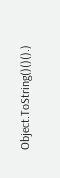Object.ToString()()().)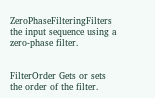ZeroPhaseFilteringFilters the input sequence using a zero-phase filter.


FilterOrder Gets or sets the order of the filter.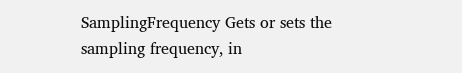SamplingFrequency Gets or sets the sampling frequency, in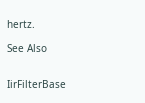hertz.

See Also


IirFilterBase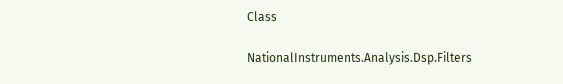Class

NationalInstruments.Analysis.Dsp.Filters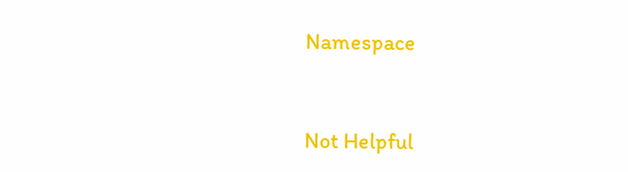Namespace


Not Helpful